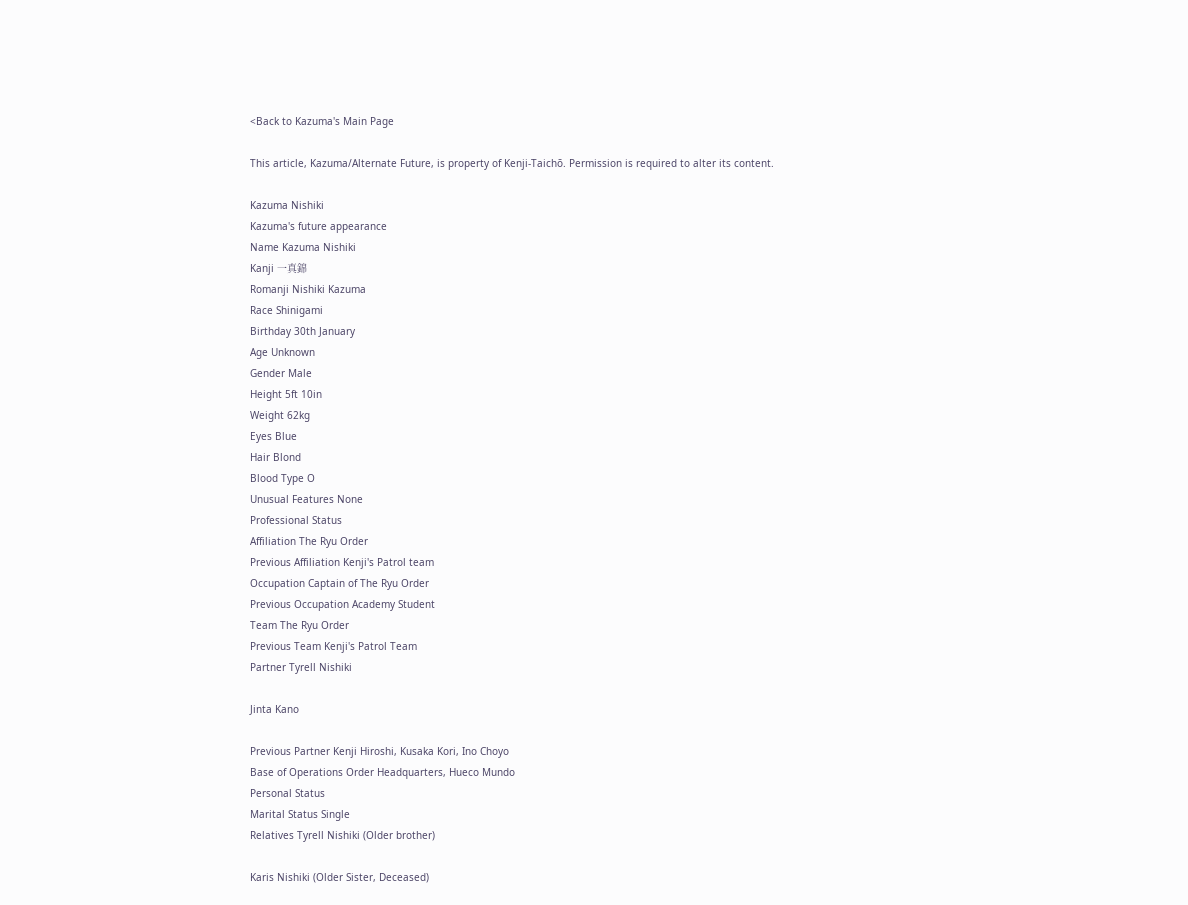<Back to Kazuma's Main Page

This article, Kazuma/Alternate Future, is property of Kenji-Taichō. Permission is required to alter its content.

Kazuma Nishiki
Kazuma's future appearance
Name Kazuma Nishiki
Kanji 一真錦
Romanji Nishiki Kazuma
Race Shinigami
Birthday 30th January
Age Unknown
Gender Male
Height 5ft 10in
Weight 62kg
Eyes Blue
Hair Blond
Blood Type O
Unusual Features None
Professional Status
Affiliation The Ryu Order
Previous Affiliation Kenji's Patrol team
Occupation Captain of The Ryu Order
Previous Occupation Academy Student
Team The Ryu Order
Previous Team Kenji's Patrol Team
Partner Tyrell Nishiki

Jinta Kano

Previous Partner Kenji Hiroshi, Kusaka Kori, Ino Choyo
Base of Operations Order Headquarters, Hueco Mundo
Personal Status
Marital Status Single
Relatives Tyrell Nishiki (Older brother)

Karis Nishiki (Older Sister, Deceased)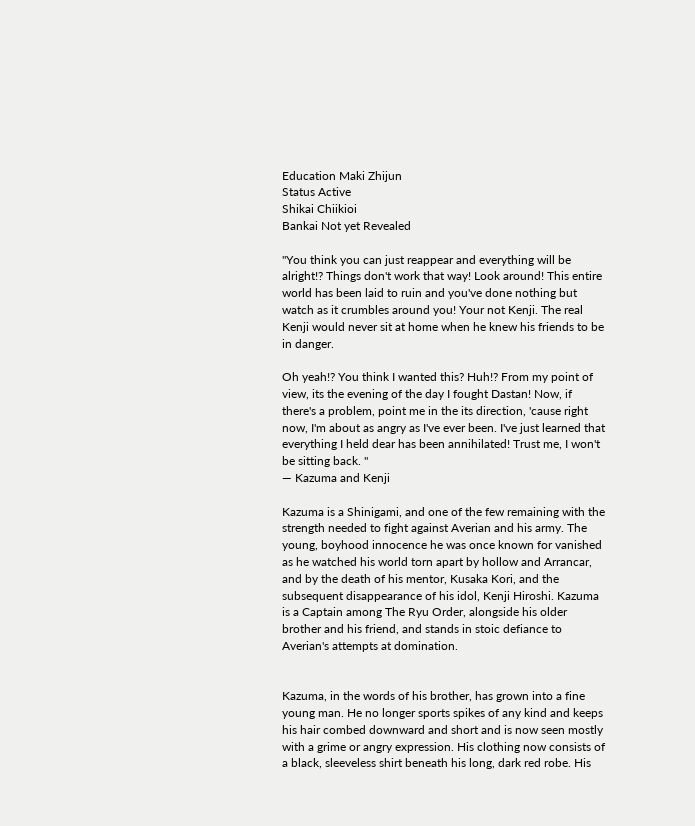Education Maki Zhijun
Status Active
Shikai Chiikioi
Bankai Not yet Revealed

"You think you can just reappear and everything will be alright!? Things don't work that way! Look around! This entire world has been laid to ruin and you've done nothing but watch as it crumbles around you! Your not Kenji. The real Kenji would never sit at home when he knew his friends to be in danger.

Oh yeah!? You think I wanted this? Huh!? From my point of view, its the evening of the day I fought Dastan! Now, if there's a problem, point me in the its direction, 'cause right now, I'm about as angry as I've ever been. I've just learned that everything I held dear has been annihilated! Trust me, I won't be sitting back. "
— Kazuma and Kenji

Kazuma is a Shinigami, and one of the few remaining with the strength needed to fight against Averian and his army. The young, boyhood innocence he was once known for vanished as he watched his world torn apart by hollow and Arrancar, and by the death of his mentor, Kusaka Kori, and the subsequent disappearance of his idol, Kenji Hiroshi. Kazuma is a Captain among The Ryu Order, alongside his older brother and his friend, and stands in stoic defiance to Averian's attempts at domination.


Kazuma, in the words of his brother, has grown into a fine young man. He no longer sports spikes of any kind and keeps his hair combed downward and short and is now seen mostly with a grime or angry expression. His clothing now consists of a black, sleeveless shirt beneath his long, dark red robe. His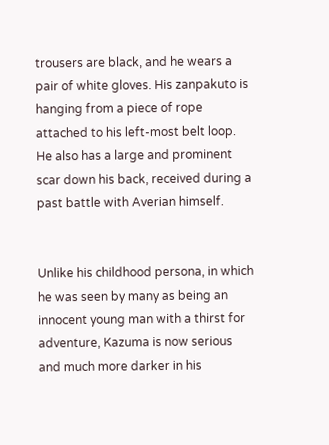trousers are black, and he wears a pair of white gloves. His zanpakuto is hanging from a piece of rope attached to his left-most belt loop. He also has a large and prominent scar down his back, received during a past battle with Averian himself.


Unlike his childhood persona, in which he was seen by many as being an innocent young man with a thirst for adventure, Kazuma is now serious and much more darker in his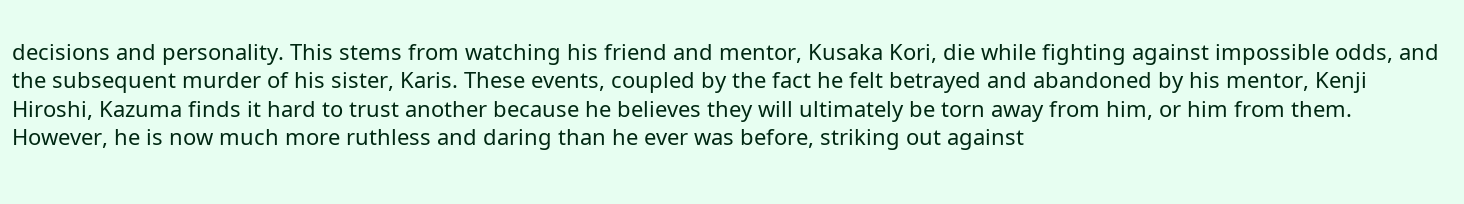decisions and personality. This stems from watching his friend and mentor, Kusaka Kori, die while fighting against impossible odds, and the subsequent murder of his sister, Karis. These events, coupled by the fact he felt betrayed and abandoned by his mentor, Kenji Hiroshi, Kazuma finds it hard to trust another because he believes they will ultimately be torn away from him, or him from them. However, he is now much more ruthless and daring than he ever was before, striking out against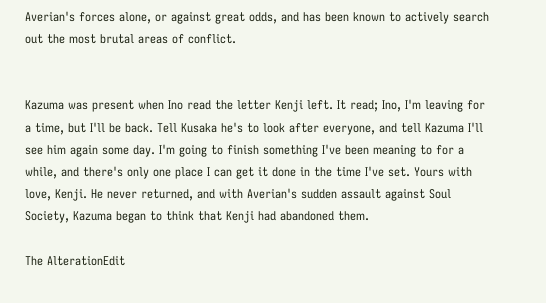Averian's forces alone, or against great odds, and has been known to actively search out the most brutal areas of conflict.


Kazuma was present when Ino read the letter Kenji left. It read; Ino, I'm leaving for a time, but I'll be back. Tell Kusaka he's to look after everyone, and tell Kazuma I'll see him again some day. I'm going to finish something I've been meaning to for a while, and there's only one place I can get it done in the time I've set. Yours with love, Kenji. He never returned, and with Averian's sudden assault against Soul Society, Kazuma began to think that Kenji had abandoned them.

The AlterationEdit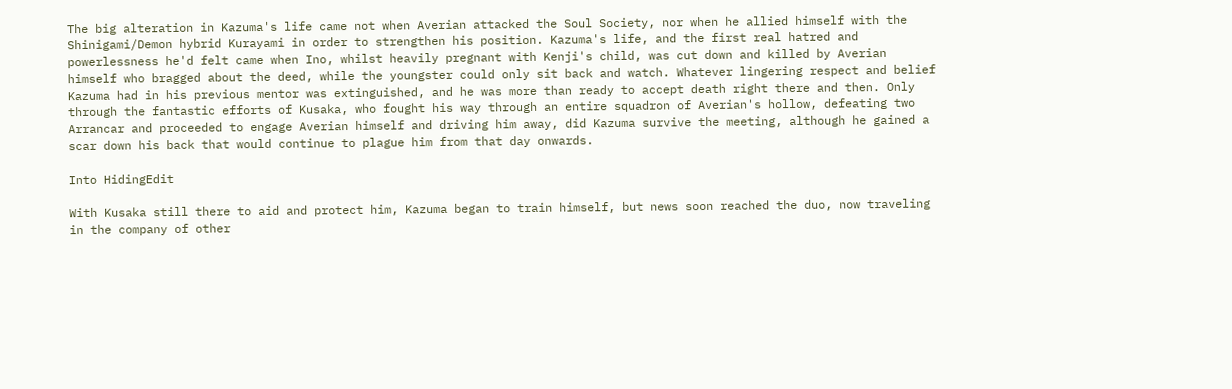The big alteration in Kazuma's life came not when Averian attacked the Soul Society, nor when he allied himself with the Shinigami/Demon hybrid Kurayami in order to strengthen his position. Kazuma's life, and the first real hatred and powerlessness he'd felt came when Ino, whilst heavily pregnant with Kenji's child, was cut down and killed by Averian himself who bragged about the deed, while the youngster could only sit back and watch. Whatever lingering respect and belief Kazuma had in his previous mentor was extinguished, and he was more than ready to accept death right there and then. Only through the fantastic efforts of Kusaka, who fought his way through an entire squadron of Averian's hollow, defeating two Arrancar and proceeded to engage Averian himself and driving him away, did Kazuma survive the meeting, although he gained a scar down his back that would continue to plague him from that day onwards.

Into HidingEdit

With Kusaka still there to aid and protect him, Kazuma began to train himself, but news soon reached the duo, now traveling in the company of other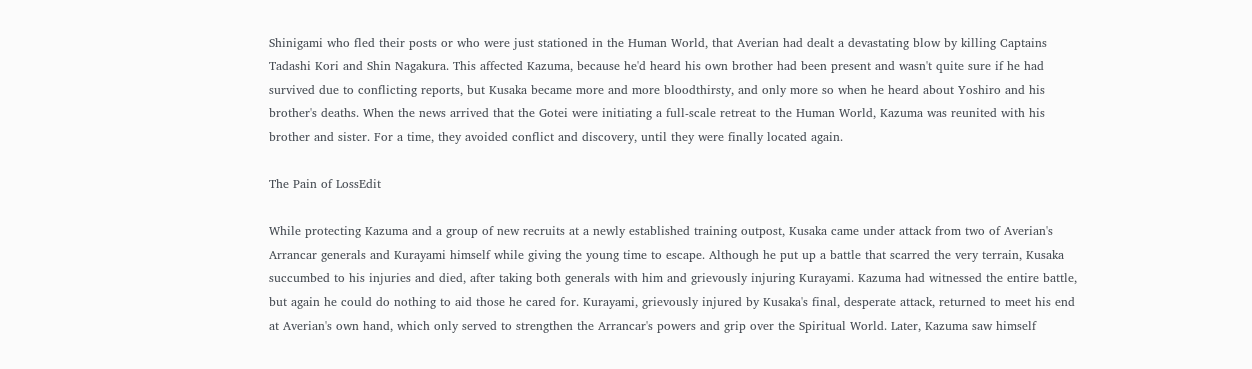Shinigami who fled their posts or who were just stationed in the Human World, that Averian had dealt a devastating blow by killing Captains Tadashi Kori and Shin Nagakura. This affected Kazuma, because he'd heard his own brother had been present and wasn't quite sure if he had survived due to conflicting reports, but Kusaka became more and more bloodthirsty, and only more so when he heard about Yoshiro and his brother's deaths. When the news arrived that the Gotei were initiating a full-scale retreat to the Human World, Kazuma was reunited with his brother and sister. For a time, they avoided conflict and discovery, until they were finally located again.

The Pain of LossEdit

While protecting Kazuma and a group of new recruits at a newly established training outpost, Kusaka came under attack from two of Averian's Arrancar generals and Kurayami himself while giving the young time to escape. Although he put up a battle that scarred the very terrain, Kusaka succumbed to his injuries and died, after taking both generals with him and grievously injuring Kurayami. Kazuma had witnessed the entire battle, but again he could do nothing to aid those he cared for. Kurayami, grievously injured by Kusaka's final, desperate attack, returned to meet his end at Averian's own hand, which only served to strengthen the Arrancar's powers and grip over the Spiritual World. Later, Kazuma saw himself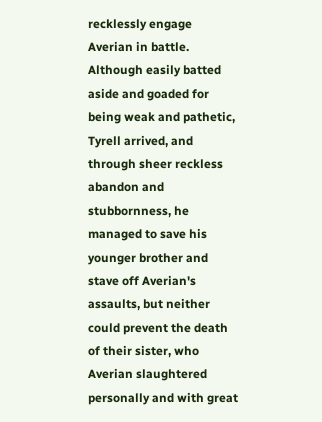recklessly engage Averian in battle. Although easily batted aside and goaded for being weak and pathetic, Tyrell arrived, and through sheer reckless abandon and stubbornness, he managed to save his younger brother and stave off Averian's assaults, but neither could prevent the death of their sister, who Averian slaughtered personally and with great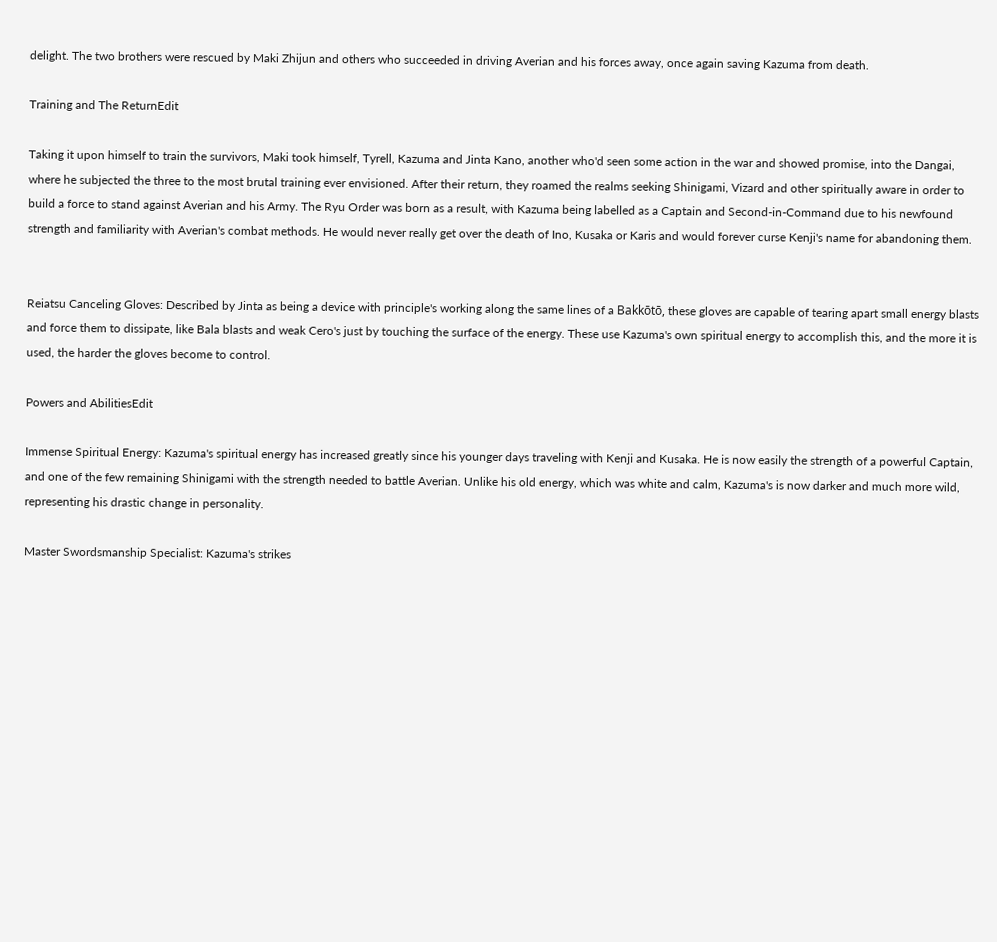delight. The two brothers were rescued by Maki Zhijun and others who succeeded in driving Averian and his forces away, once again saving Kazuma from death.

Training and The ReturnEdit

Taking it upon himself to train the survivors, Maki took himself, Tyrell, Kazuma and Jinta Kano, another who'd seen some action in the war and showed promise, into the Dangai, where he subjected the three to the most brutal training ever envisioned. After their return, they roamed the realms seeking Shinigami, Vizard and other spiritually aware in order to build a force to stand against Averian and his Army. The Ryu Order was born as a result, with Kazuma being labelled as a Captain and Second-in-Command due to his newfound strength and familiarity with Averian's combat methods. He would never really get over the death of Ino, Kusaka or Karis and would forever curse Kenji's name for abandoning them.


Reiatsu Canceling Gloves: Described by Jinta as being a device with principle's working along the same lines of a Bakkōtō, these gloves are capable of tearing apart small energy blasts and force them to dissipate, like Bala blasts and weak Cero's just by touching the surface of the energy. These use Kazuma's own spiritual energy to accomplish this, and the more it is used, the harder the gloves become to control.

Powers and AbilitiesEdit

Immense Spiritual Energy: Kazuma's spiritual energy has increased greatly since his younger days traveling with Kenji and Kusaka. He is now easily the strength of a powerful Captain, and one of the few remaining Shinigami with the strength needed to battle Averian. Unlike his old energy, which was white and calm, Kazuma's is now darker and much more wild, representing his drastic change in personality.

Master Swordsmanship Specialist: Kazuma's strikes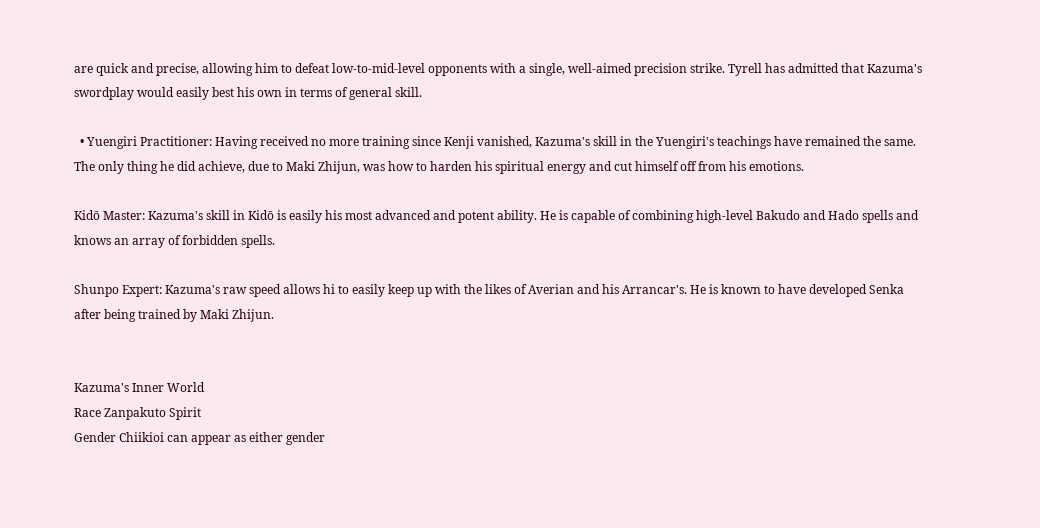are quick and precise, allowing him to defeat low-to-mid-level opponents with a single, well-aimed precision strike. Tyrell has admitted that Kazuma's swordplay would easily best his own in terms of general skill.

  • Yuengiri Practitioner: Having received no more training since Kenji vanished, Kazuma's skill in the Yuengiri's teachings have remained the same. The only thing he did achieve, due to Maki Zhijun, was how to harden his spiritual energy and cut himself off from his emotions.

Kidō Master: Kazuma's skill in Kidō is easily his most advanced and potent ability. He is capable of combining high-level Bakudo and Hado spells and knows an array of forbidden spells.

Shunpo Expert: Kazuma's raw speed allows hi to easily keep up with the likes of Averian and his Arrancar's. He is known to have developed Senka after being trained by Maki Zhijun.


Kazuma's Inner World
Race Zanpakuto Spirit
Gender Chiikioi can appear as either gender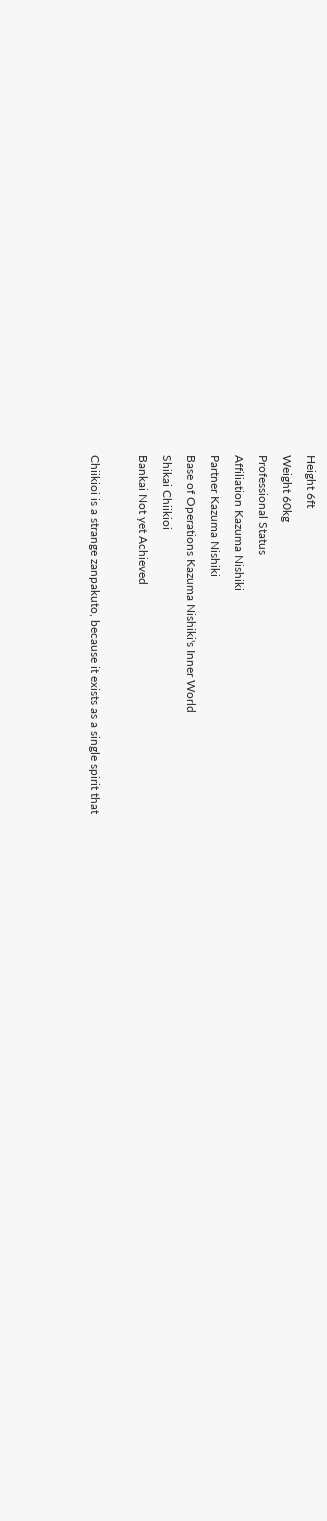Height 6ft
Weight 60kg
Professional Status
Affiliation Kazuma Nishiki
Partner Kazuma Nishiki
Base of Operations Kazuma Nishiki's Inner World
Shikai Chiikioi
Bankai Not yet Achieved

Chiikioi is a strange zanpakuto, because it exists as a single spirit that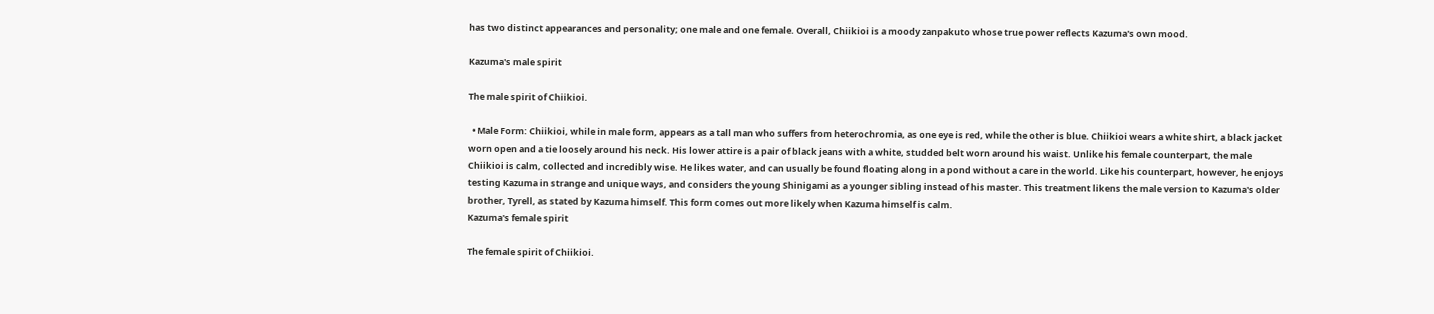has two distinct appearances and personality; one male and one female. Overall, Chiikioi is a moody zanpakuto whose true power reflects Kazuma's own mood.

Kazuma's male spirit

The male spirit of Chiikioi.

  • Male Form: Chiikioi, while in male form, appears as a tall man who suffers from heterochromia, as one eye is red, while the other is blue. Chiikioi wears a white shirt, a black jacket worn open and a tie loosely around his neck. His lower attire is a pair of black jeans with a white, studded belt worn around his waist. Unlike his female counterpart, the male Chiikioi is calm, collected and incredibly wise. He likes water, and can usually be found floating along in a pond without a care in the world. Like his counterpart, however, he enjoys testing Kazuma in strange and unique ways, and considers the young Shinigami as a younger sibling instead of his master. This treatment likens the male version to Kazuma's older brother, Tyrell, as stated by Kazuma himself. This form comes out more likely when Kazuma himself is calm.
Kazuma's female spirit

The female spirit of Chiikioi.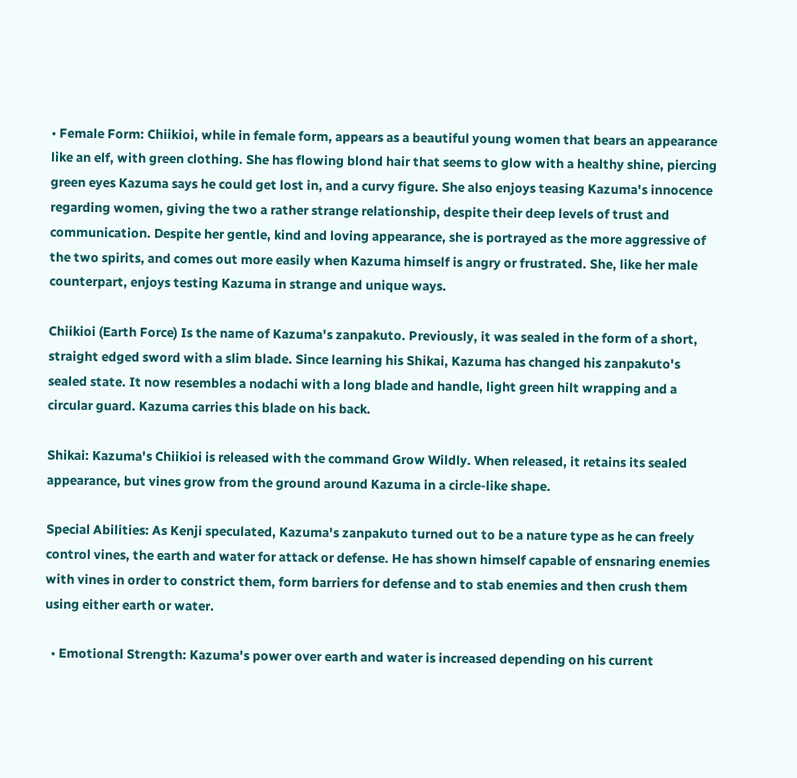• Female Form: Chiikioi, while in female form, appears as a beautiful young women that bears an appearance like an elf, with green clothing. She has flowing blond hair that seems to glow with a healthy shine, piercing green eyes Kazuma says he could get lost in, and a curvy figure. She also enjoys teasing Kazuma's innocence regarding women, giving the two a rather strange relationship, despite their deep levels of trust and communication. Despite her gentle, kind and loving appearance, she is portrayed as the more aggressive of the two spirits, and comes out more easily when Kazuma himself is angry or frustrated. She, like her male counterpart, enjoys testing Kazuma in strange and unique ways.

Chiikioi (Earth Force) Is the name of Kazuma's zanpakuto. Previously, it was sealed in the form of a short, straight edged sword with a slim blade. Since learning his Shikai, Kazuma has changed his zanpakuto's sealed state. It now resembles a nodachi with a long blade and handle, light green hilt wrapping and a circular guard. Kazuma carries this blade on his back.

Shikai: Kazuma's Chiikioi is released with the command Grow Wildly. When released, it retains its sealed appearance, but vines grow from the ground around Kazuma in a circle-like shape.

Special Abilities: As Kenji speculated, Kazuma's zanpakuto turned out to be a nature type as he can freely control vines, the earth and water for attack or defense. He has shown himself capable of ensnaring enemies with vines in order to constrict them, form barriers for defense and to stab enemies and then crush them using either earth or water.

  • Emotional Strength: Kazuma's power over earth and water is increased depending on his current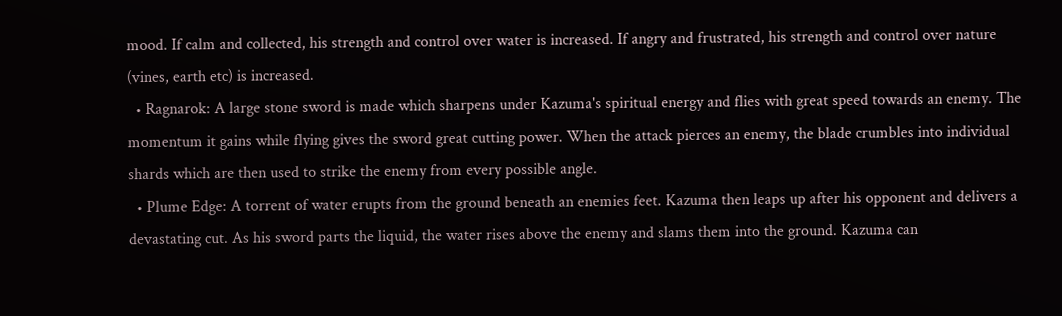mood. If calm and collected, his strength and control over water is increased. If angry and frustrated, his strength and control over nature (vines, earth etc) is increased.
  • Ragnarok: A large stone sword is made which sharpens under Kazuma's spiritual energy and flies with great speed towards an enemy. The momentum it gains while flying gives the sword great cutting power. When the attack pierces an enemy, the blade crumbles into individual shards which are then used to strike the enemy from every possible angle.
  • Plume Edge: A torrent of water erupts from the ground beneath an enemies feet. Kazuma then leaps up after his opponent and delivers a devastating cut. As his sword parts the liquid, the water rises above the enemy and slams them into the ground. Kazuma can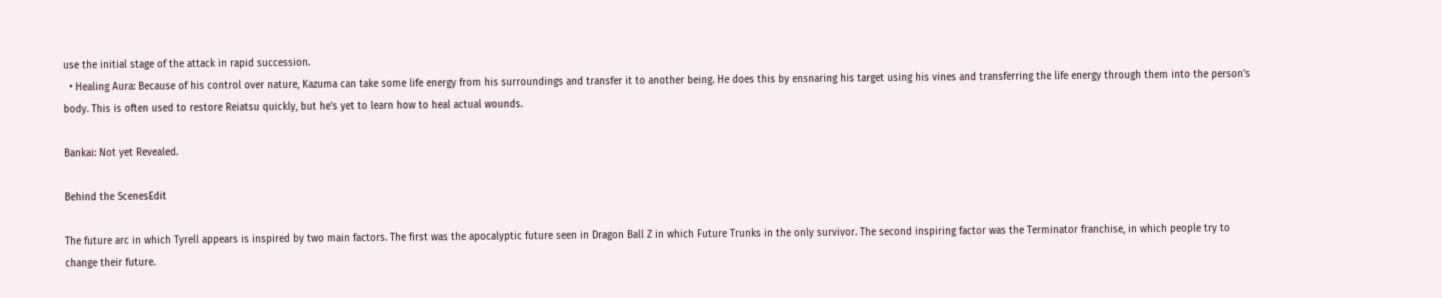use the initial stage of the attack in rapid succession.
  • Healing Aura: Because of his control over nature, Kazuma can take some life energy from his surroundings and transfer it to another being. He does this by ensnaring his target using his vines and transferring the life energy through them into the person's body. This is often used to restore Reiatsu quickly, but he's yet to learn how to heal actual wounds.

Bankai: Not yet Revealed.

Behind the ScenesEdit

The future arc in which Tyrell appears is inspired by two main factors. The first was the apocalyptic future seen in Dragon Ball Z in which Future Trunks in the only survivor. The second inspiring factor was the Terminator franchise, in which people try to change their future.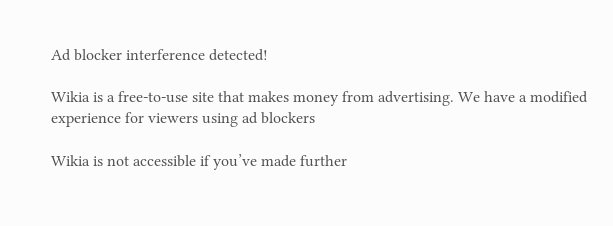Ad blocker interference detected!

Wikia is a free-to-use site that makes money from advertising. We have a modified experience for viewers using ad blockers

Wikia is not accessible if you’ve made further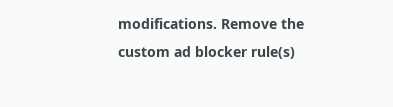modifications. Remove the custom ad blocker rule(s)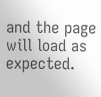and the page will load as expected.